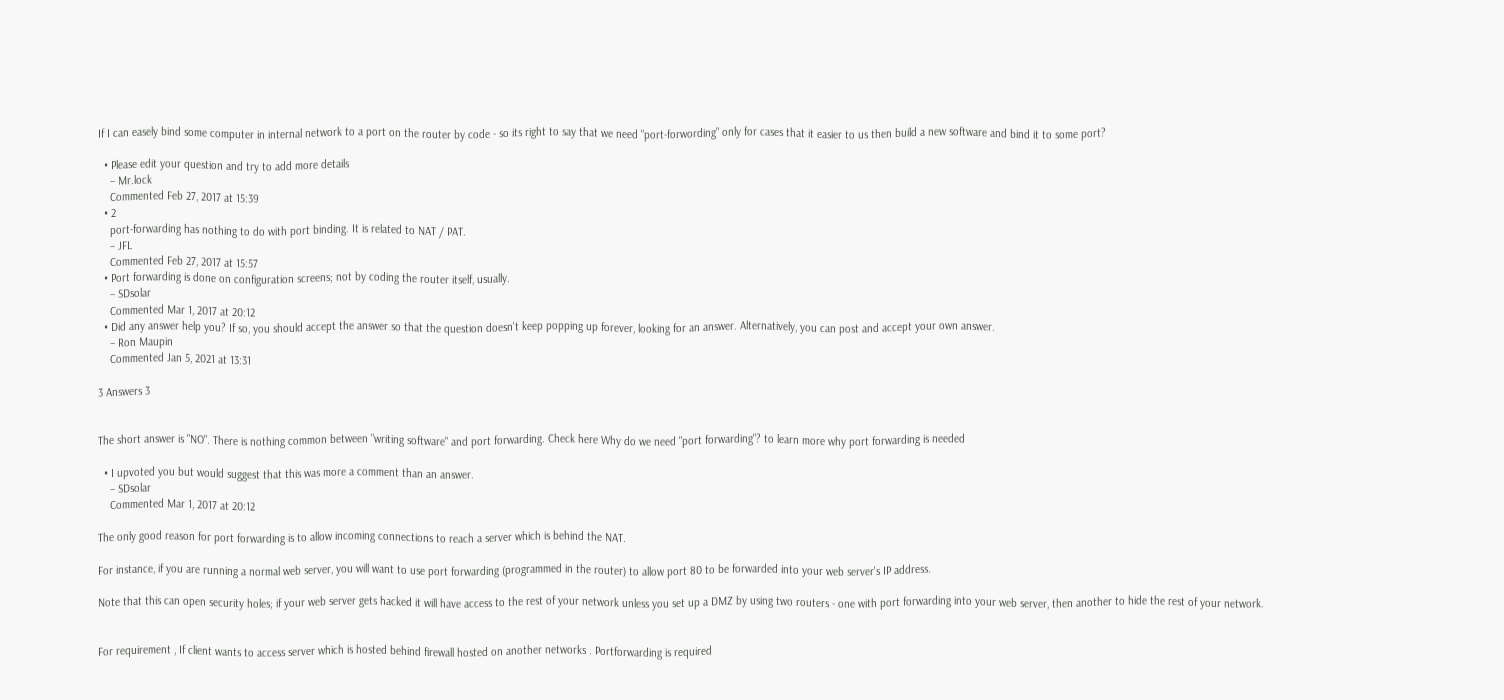If I can easely bind some computer in internal network to a port on the router by code - so its right to say that we need "port-forwording" only for cases that it easier to us then build a new software and bind it to some port?

  • Please edit your question and try to add more details
    – Mr.lock
    Commented Feb 27, 2017 at 15:39
  • 2
    port-forwarding has nothing to do with port binding. It is related to NAT / PAT.
    – JFL
    Commented Feb 27, 2017 at 15:57
  • Port forwarding is done on configuration screens; not by coding the router itself, usually.
    – SDsolar
    Commented Mar 1, 2017 at 20:12
  • Did any answer help you? If so, you should accept the answer so that the question doesn't keep popping up forever, looking for an answer. Alternatively, you can post and accept your own answer.
    – Ron Maupin
    Commented Jan 5, 2021 at 13:31

3 Answers 3


The short answer is "NO". There is nothing common between "writing software" and port forwarding. Check here Why do we need "port forwarding"? to learn more why port forwarding is needed

  • I upvoted you but would suggest that this was more a comment than an answer.
    – SDsolar
    Commented Mar 1, 2017 at 20:12

The only good reason for port forwarding is to allow incoming connections to reach a server which is behind the NAT.

For instance, if you are running a normal web server, you will want to use port forwarding (programmed in the router) to allow port 80 to be forwarded into your web server's IP address.

Note that this can open security holes; if your web server gets hacked it will have access to the rest of your network unless you set up a DMZ by using two routers - one with port forwarding into your web server, then another to hide the rest of your network.


For requirement , If client wants to access server which is hosted behind firewall hosted on another networks . Portforwarding is required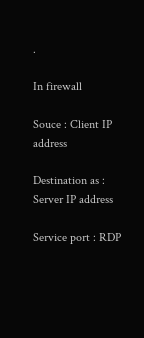.

In firewall

Souce : Client IP address

Destination as : Server IP address

Service port : RDP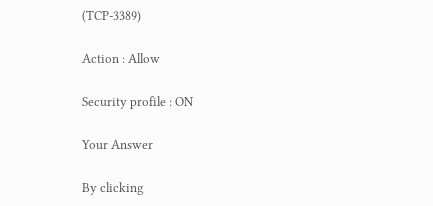(TCP-3389)

Action : Allow

Security profile : ON

Your Answer

By clicking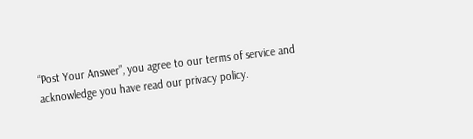“Post Your Answer”, you agree to our terms of service and acknowledge you have read our privacy policy.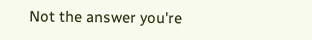Not the answer you're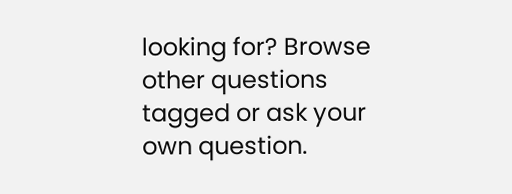looking for? Browse other questions tagged or ask your own question.